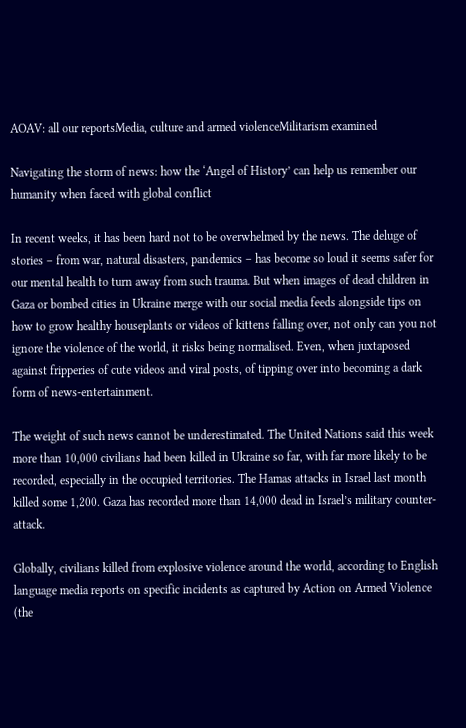AOAV: all our reportsMedia, culture and armed violenceMilitarism examined

Navigating the storm of news: how the ‘Angel of History’ can help us remember our humanity when faced with global conflict

In recent weeks, it has been hard not to be overwhelmed by the news. The deluge of stories – from war, natural disasters, pandemics – has become so loud it seems safer for our mental health to turn away from such trauma. But when images of dead children in Gaza or bombed cities in Ukraine merge with our social media feeds alongside tips on how to grow healthy houseplants or videos of kittens falling over, not only can you not ignore the violence of the world, it risks being normalised. Even, when juxtaposed against fripperies of cute videos and viral posts, of tipping over into becoming a dark form of news-entertainment.

The weight of such news cannot be underestimated. The United Nations said this week more than 10,000 civilians had been killed in Ukraine so far, with far more likely to be recorded, especially in the occupied territories. The Hamas attacks in Israel last month killed some 1,200. Gaza has recorded more than 14,000 dead in Israel’s military counter-attack.

Globally, civilians killed from explosive violence around the world, according to English language media reports on specific incidents as captured by Action on Armed Violence (the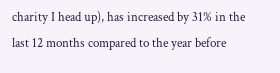charity I head up), has increased by 31% in the last 12 months compared to the year before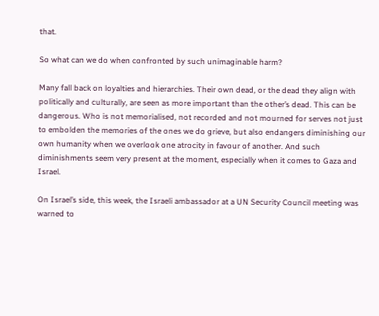that.

So what can we do when confronted by such unimaginable harm?

Many fall back on loyalties and hierarchies. Their own dead, or the dead they align with politically and culturally, are seen as more important than the other’s dead. This can be dangerous. Who is not memorialised, not recorded and not mourned for serves not just to embolden the memories of the ones we do grieve, but also endangers diminishing our own humanity when we overlook one atrocity in favour of another. And such diminishments seem very present at the moment, especially when it comes to Gaza and Israel.

On Israel’s side, this week, the Israeli ambassador at a UN Security Council meeting was warned to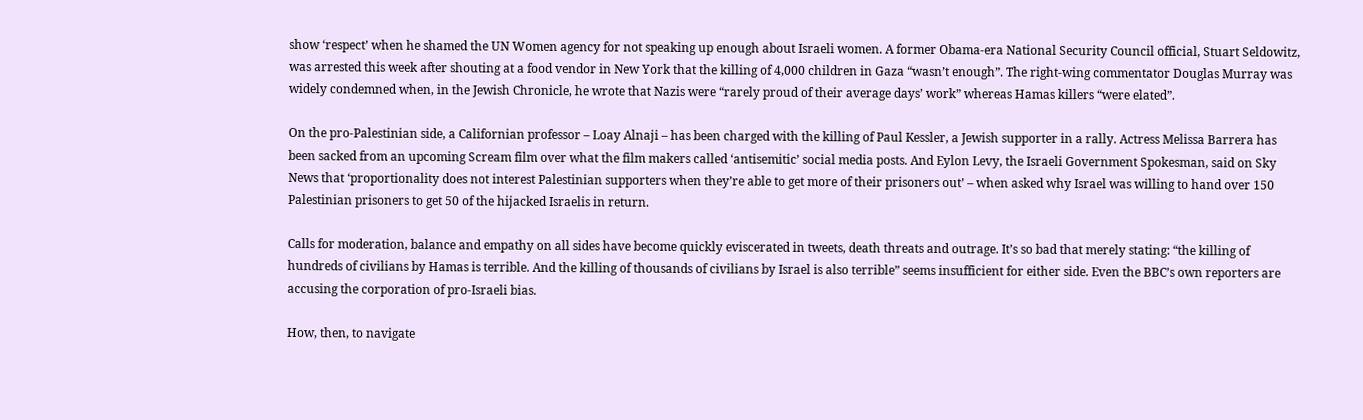show ‘respect’ when he shamed the UN Women agency for not speaking up enough about Israeli women. A former Obama-era National Security Council official, Stuart Seldowitz, was arrested this week after shouting at a food vendor in New York that the killing of 4,000 children in Gaza “wasn’t enough”. The right-wing commentator Douglas Murray was widely condemned when, in the Jewish Chronicle, he wrote that Nazis were “rarely proud of their average days’ work” whereas Hamas killers “were elated”.

On the pro-Palestinian side, a Californian professor – Loay Alnaji – has been charged with the killing of Paul Kessler, a Jewish supporter in a rally. Actress Melissa Barrera has been sacked from an upcoming Scream film over what the film makers called ‘antisemitic’ social media posts. And Eylon Levy, the Israeli Government Spokesman, said on Sky News that ‘proportionality does not interest Palestinian supporters when they’re able to get more of their prisoners out’ – when asked why Israel was willing to hand over 150 Palestinian prisoners to get 50 of the hijacked Israelis in return.

Calls for moderation, balance and empathy on all sides have become quickly eviscerated in tweets, death threats and outrage. It’s so bad that merely stating: “the killing of hundreds of civilians by Hamas is terrible. And the killing of thousands of civilians by Israel is also terrible” seems insufficient for either side. Even the BBC’s own reporters are accusing the corporation of pro-Israeli bias.

How, then, to navigate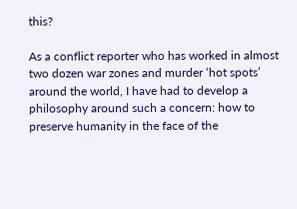this?

As a conflict reporter who has worked in almost two dozen war zones and murder ‘hot spots’ around the world, I have had to develop a philosophy around such a concern: how to preserve humanity in the face of the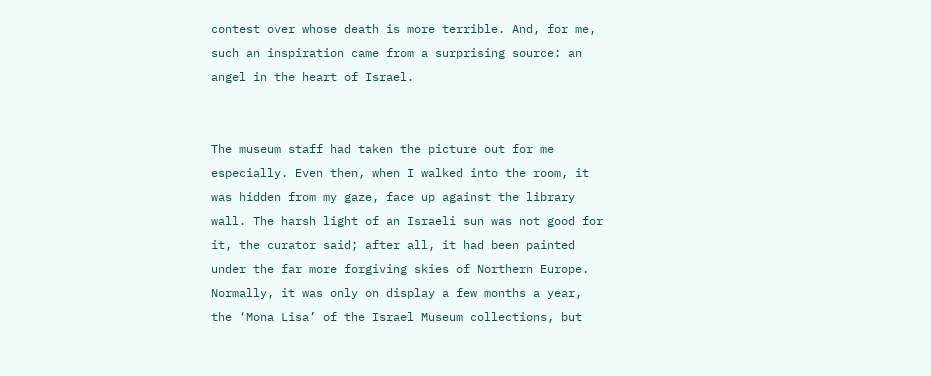contest over whose death is more terrible. And, for me, such an inspiration came from a surprising source: an angel in the heart of Israel.


The museum staff had taken the picture out for me especially. Even then, when I walked into the room, it was hidden from my gaze, face up against the library wall. The harsh light of an Israeli sun was not good for it, the curator said; after all, it had been painted under the far more forgiving skies of Northern Europe. Normally, it was only on display a few months a year, the ‘Mona Lisa’ of the Israel Museum collections, but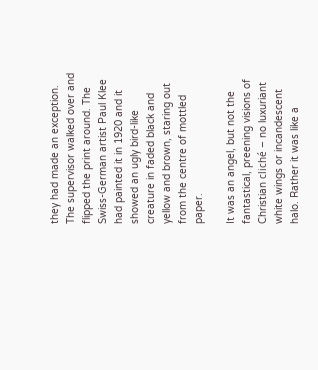they had made an exception. The supervisor walked over and flipped the print around. The Swiss-German artist Paul Klee had painted it in 1920 and it showed an ugly bird-like creature in faded black and yellow and brown, staring out from the centre of mottled paper.

It was an angel, but not the fantastical, preening visions of Christian cliché – no luxuriant white wings or incandescent halo. Rather it was like a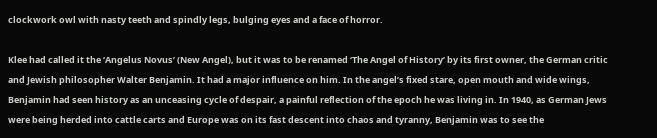clockwork owl with nasty teeth and spindly legs, bulging eyes and a face of horror.

Klee had called it the ‘Angelus Novus’ (New Angel), but it was to be renamed ‘The Angel of History’ by its first owner, the German critic and Jewish philosopher Walter Benjamin. It had a major influence on him. In the angel’s fixed stare, open mouth and wide wings, Benjamin had seen history as an unceasing cycle of despair, a painful reflection of the epoch he was living in. In 1940, as German Jews were being herded into cattle carts and Europe was on its fast descent into chaos and tyranny, Benjamin was to see the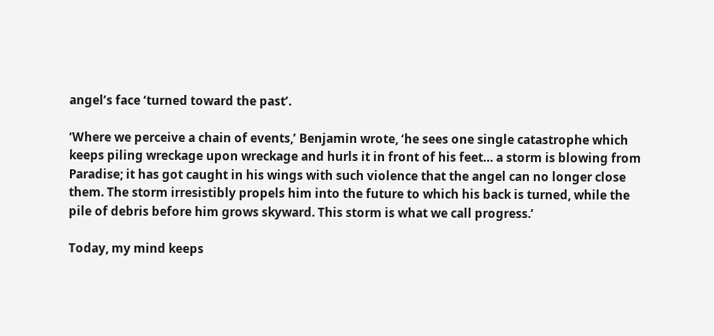angel’s face ‘turned toward the past’.

‘Where we perceive a chain of events,’ Benjamin wrote, ‘he sees one single catastrophe which keeps piling wreckage upon wreckage and hurls it in front of his feet… a storm is blowing from Paradise; it has got caught in his wings with such violence that the angel can no longer close them. The storm irresistibly propels him into the future to which his back is turned, while the pile of debris before him grows skyward. This storm is what we call progress.’

Today, my mind keeps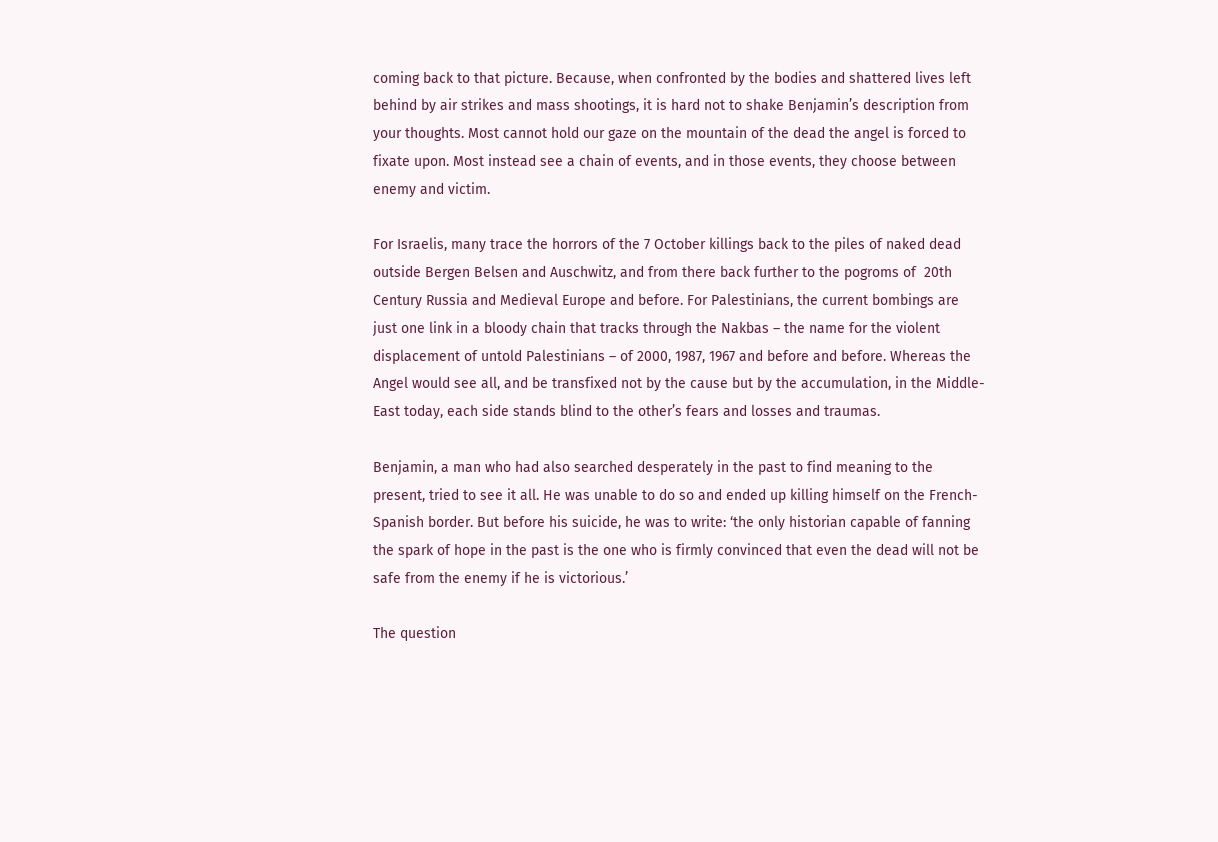coming back to that picture. Because, when confronted by the bodies and shattered lives left behind by air strikes and mass shootings, it is hard not to shake Benjamin’s description from your thoughts. Most cannot hold our gaze on the mountain of the dead the angel is forced to fixate upon. Most instead see a chain of events, and in those events, they choose between enemy and victim.

For Israelis, many trace the horrors of the 7 October killings back to the piles of naked dead outside Bergen Belsen and Auschwitz, and from there back further to the pogroms of  20th Century Russia and Medieval Europe and before. For Palestinians, the current bombings are just one link in a bloody chain that tracks through the Nakbas – the name for the violent displacement of untold Palestinians – of 2000, 1987, 1967 and before and before. Whereas the Angel would see all, and be transfixed not by the cause but by the accumulation, in the Middle-East today, each side stands blind to the other’s fears and losses and traumas.

Benjamin, a man who had also searched desperately in the past to find meaning to the present, tried to see it all. He was unable to do so and ended up killing himself on the French-Spanish border. But before his suicide, he was to write: ‘the only historian capable of fanning the spark of hope in the past is the one who is firmly convinced that even the dead will not be safe from the enemy if he is victorious.’

The question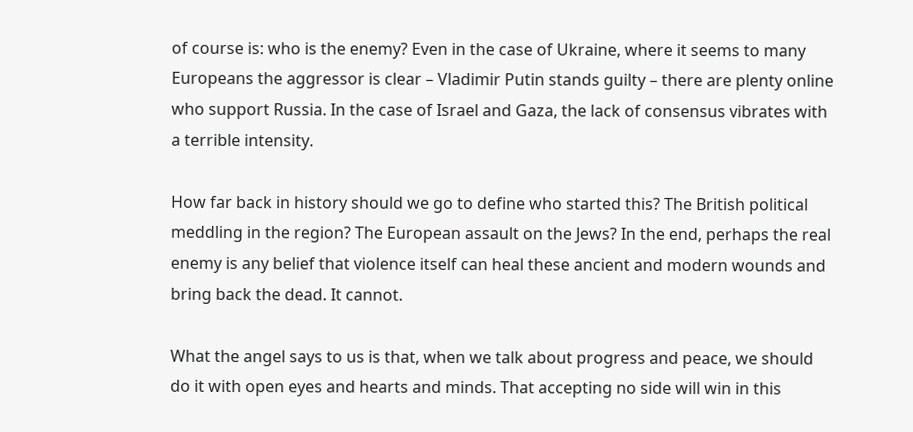of course is: who is the enemy? Even in the case of Ukraine, where it seems to many Europeans the aggressor is clear – Vladimir Putin stands guilty – there are plenty online who support Russia. In the case of Israel and Gaza, the lack of consensus vibrates with a terrible intensity.

How far back in history should we go to define who started this? The British political meddling in the region? The European assault on the Jews? In the end, perhaps the real enemy is any belief that violence itself can heal these ancient and modern wounds and bring back the dead. It cannot.

What the angel says to us is that, when we talk about progress and peace, we should do it with open eyes and hearts and minds. That accepting no side will win in this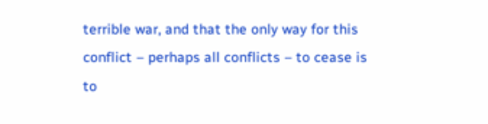terrible war, and that the only way for this conflict – perhaps all conflicts – to cease is to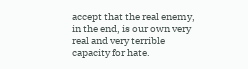accept that the real enemy, in the end, is our own very real and very terrible capacity for hate.